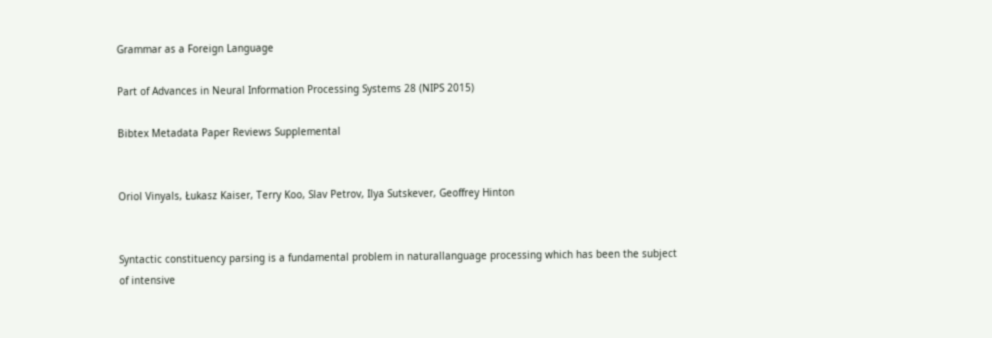Grammar as a Foreign Language

Part of Advances in Neural Information Processing Systems 28 (NIPS 2015)

Bibtex Metadata Paper Reviews Supplemental


Oriol Vinyals, Łukasz Kaiser, Terry Koo, Slav Petrov, Ilya Sutskever, Geoffrey Hinton


Syntactic constituency parsing is a fundamental problem in naturallanguage processing which has been the subject of intensive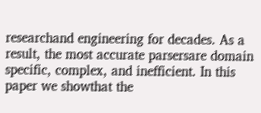researchand engineering for decades. As a result, the most accurate parsersare domain specific, complex, and inefficient. In this paper we showthat the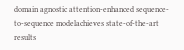domain agnostic attention-enhanced sequence-to-sequence modelachieves state-of-the-art results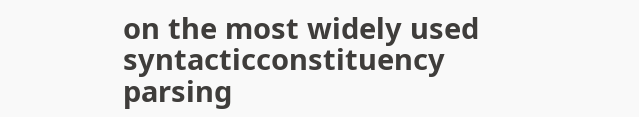on the most widely used syntacticconstituency parsing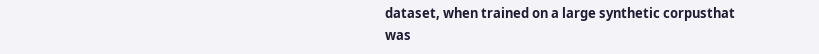dataset, when trained on a large synthetic corpusthat was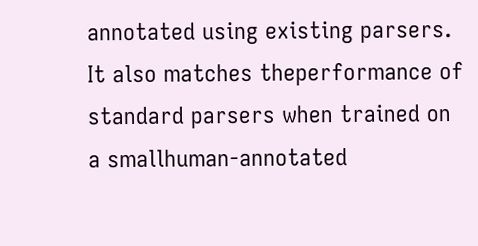annotated using existing parsers. It also matches theperformance of standard parsers when trained on a smallhuman-annotated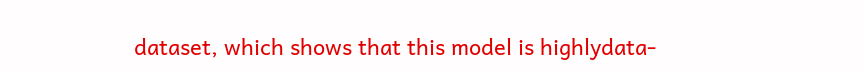dataset, which shows that this model is highlydata-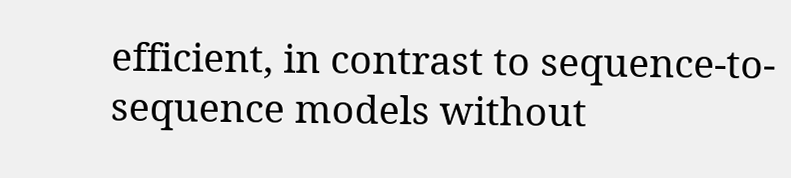efficient, in contrast to sequence-to-sequence models without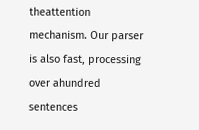theattention mechanism. Our parser is also fast, processing over ahundred sentences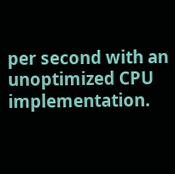per second with an unoptimized CPU implementation.